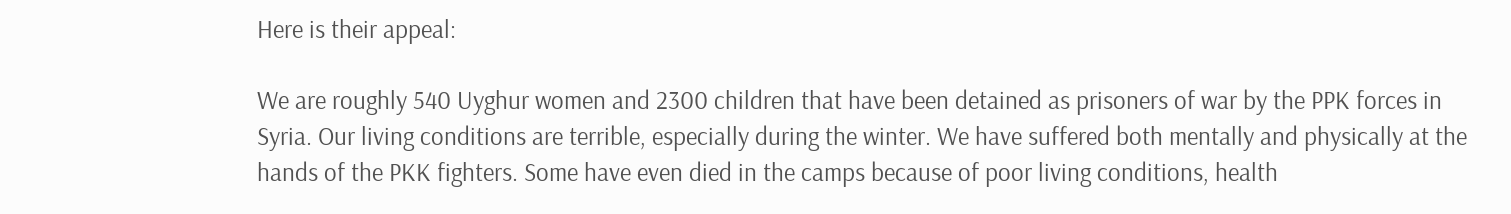Here is their appeal:

We are roughly 540 Uyghur women and 2300 children that have been detained as prisoners of war by the PPK forces in Syria. Our living conditions are terrible, especially during the winter. We have suffered both mentally and physically at the hands of the PKK fighters. Some have even died in the camps because of poor living conditions, health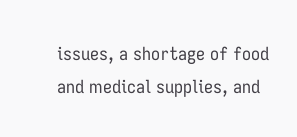issues, a shortage of food and medical supplies, and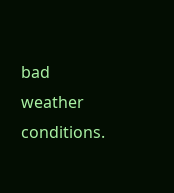bad weather conditions.